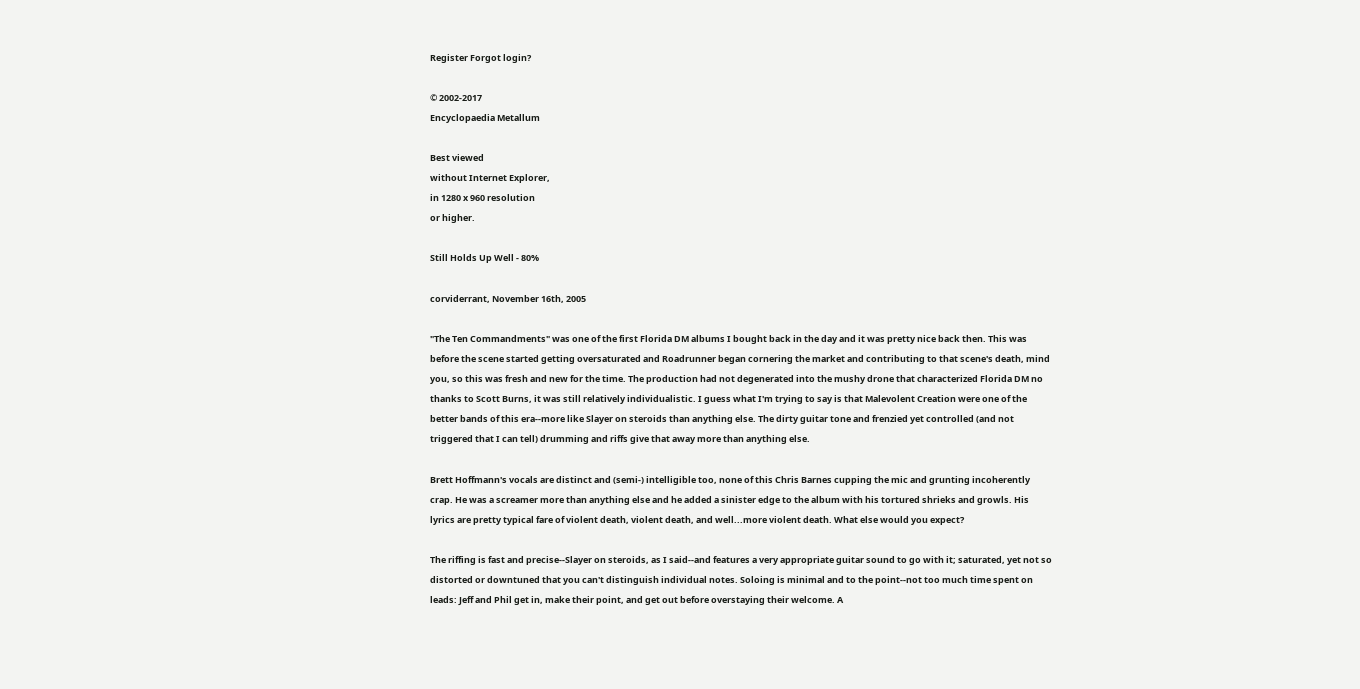Register Forgot login?

© 2002-2017
Encyclopaedia Metallum

Best viewed
without Internet Explorer,
in 1280 x 960 resolution
or higher.

Still Holds Up Well - 80%

corviderrant, November 16th, 2005

"The Ten Commandments" was one of the first Florida DM albums I bought back in the day and it was pretty nice back then. This was before the scene started getting oversaturated and Roadrunner began cornering the market and contributing to that scene's death, mind you, so this was fresh and new for the time. The production had not degenerated into the mushy drone that characterized Florida DM no thanks to Scott Burns, it was still relatively individualistic. I guess what I'm trying to say is that Malevolent Creation were one of the better bands of this era--more like Slayer on steroids than anything else. The dirty guitar tone and frenzied yet controlled (and not triggered that I can tell) drumming and riffs give that away more than anything else.

Brett Hoffmann's vocals are distinct and (semi-) intelligible too, none of this Chris Barnes cupping the mic and grunting incoherently crap. He was a screamer more than anything else and he added a sinister edge to the album with his tortured shrieks and growls. His lyrics are pretty typical fare of violent death, violent death, and well...more violent death. What else would you expect?

The riffing is fast and precise--Slayer on steroids, as I said--and features a very appropriate guitar sound to go with it; saturated, yet not so distorted or downtuned that you can't distinguish individual notes. Soloing is minimal and to the point--not too much time spent on leads: Jeff and Phil get in, make their point, and get out before overstaying their welcome. A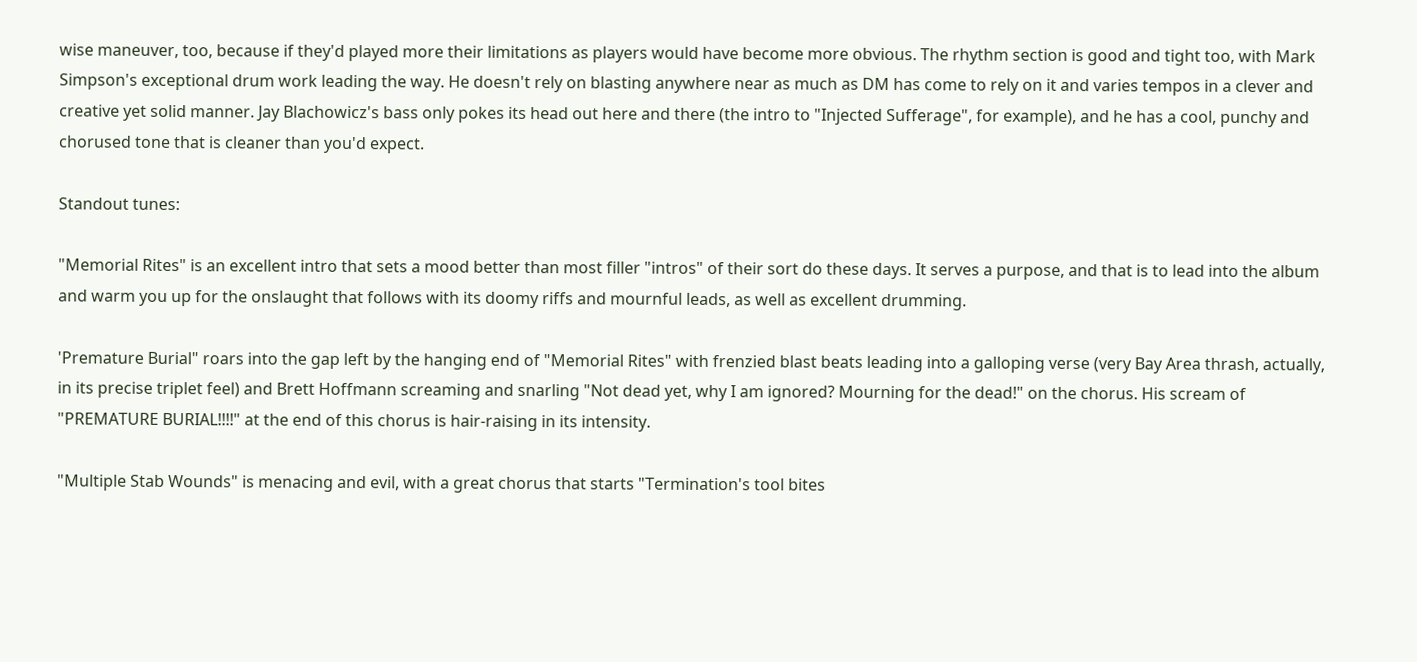wise maneuver, too, because if they'd played more their limitations as players would have become more obvious. The rhythm section is good and tight too, with Mark Simpson's exceptional drum work leading the way. He doesn't rely on blasting anywhere near as much as DM has come to rely on it and varies tempos in a clever and creative yet solid manner. Jay Blachowicz's bass only pokes its head out here and there (the intro to "Injected Sufferage", for example), and he has a cool, punchy and chorused tone that is cleaner than you'd expect.

Standout tunes:

"Memorial Rites" is an excellent intro that sets a mood better than most filler "intros" of their sort do these days. It serves a purpose, and that is to lead into the album and warm you up for the onslaught that follows with its doomy riffs and mournful leads, as well as excellent drumming.

'Premature Burial" roars into the gap left by the hanging end of "Memorial Rites" with frenzied blast beats leading into a galloping verse (very Bay Area thrash, actually, in its precise triplet feel) and Brett Hoffmann screaming and snarling "Not dead yet, why I am ignored? Mourning for the dead!" on the chorus. His scream of "PREMATURE BURIAL!!!!" at the end of this chorus is hair-raising in its intensity.

"Multiple Stab Wounds" is menacing and evil, with a great chorus that starts "Termination's tool bites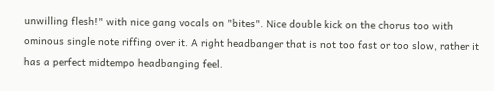unwilling flesh!" with nice gang vocals on "bites". Nice double kick on the chorus too with ominous single note riffing over it. A right headbanger that is not too fast or too slow, rather it has a perfect midtempo headbanging feel.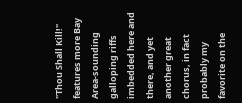"Thou Shall Kill!" features more Bay Area-sounding galloping riffs imbedded here and there, and yet another great chorus, in fact probably my favorite on the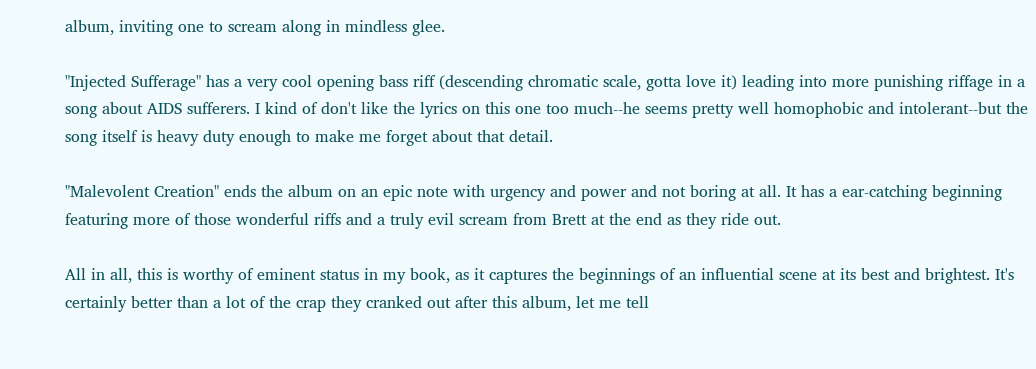album, inviting one to scream along in mindless glee.

"Injected Sufferage" has a very cool opening bass riff (descending chromatic scale, gotta love it) leading into more punishing riffage in a song about AIDS sufferers. I kind of don't like the lyrics on this one too much--he seems pretty well homophobic and intolerant--but the song itself is heavy duty enough to make me forget about that detail.

"Malevolent Creation" ends the album on an epic note with urgency and power and not boring at all. It has a ear-catching beginning featuring more of those wonderful riffs and a truly evil scream from Brett at the end as they ride out.

All in all, this is worthy of eminent status in my book, as it captures the beginnings of an influential scene at its best and brightest. It's certainly better than a lot of the crap they cranked out after this album, let me tell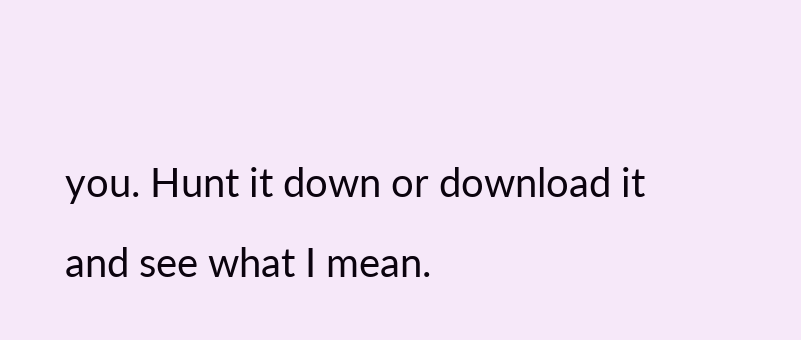you. Hunt it down or download it and see what I mean.